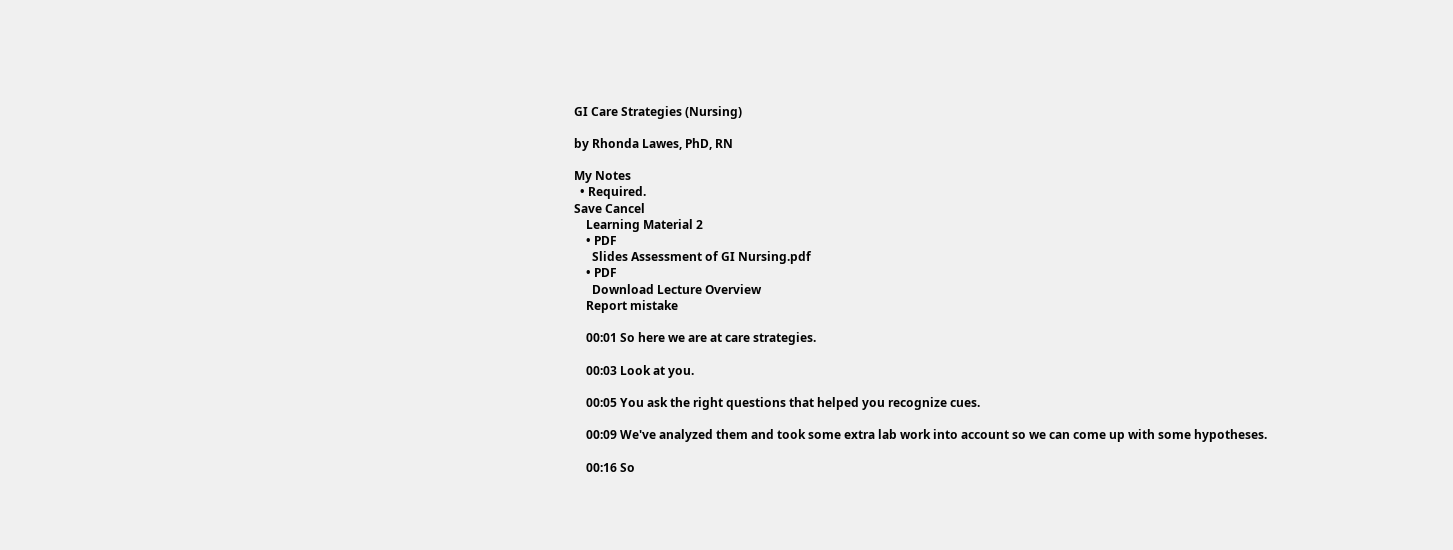GI Care Strategies (Nursing)

by Rhonda Lawes, PhD, RN

My Notes
  • Required.
Save Cancel
    Learning Material 2
    • PDF
      Slides Assessment of GI Nursing.pdf
    • PDF
      Download Lecture Overview
    Report mistake

    00:01 So here we are at care strategies.

    00:03 Look at you.

    00:05 You ask the right questions that helped you recognize cues.

    00:09 We've analyzed them and took some extra lab work into account so we can come up with some hypotheses.

    00:16 So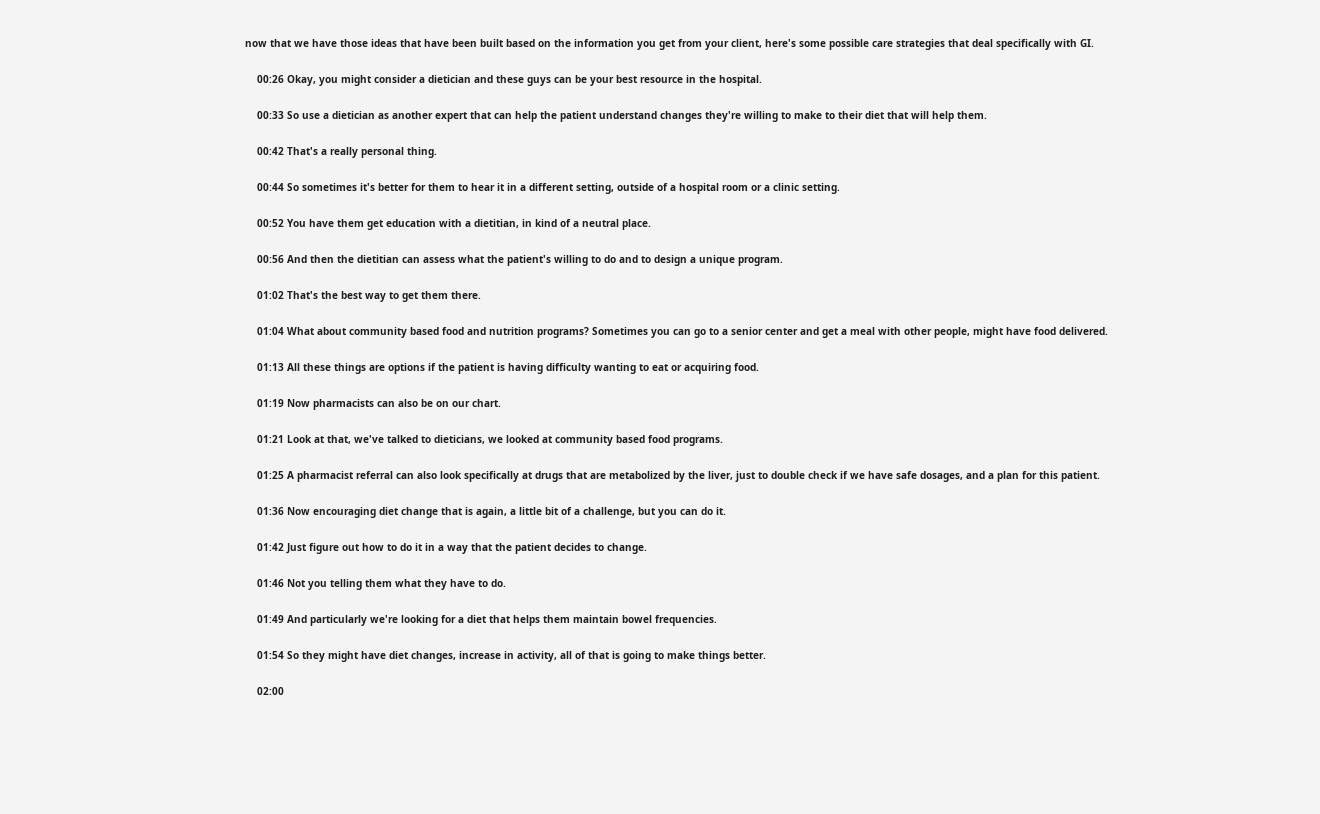now that we have those ideas that have been built based on the information you get from your client, here's some possible care strategies that deal specifically with GI.

    00:26 Okay, you might consider a dietician and these guys can be your best resource in the hospital.

    00:33 So use a dietician as another expert that can help the patient understand changes they're willing to make to their diet that will help them.

    00:42 That's a really personal thing.

    00:44 So sometimes it's better for them to hear it in a different setting, outside of a hospital room or a clinic setting.

    00:52 You have them get education with a dietitian, in kind of a neutral place.

    00:56 And then the dietitian can assess what the patient's willing to do and to design a unique program.

    01:02 That's the best way to get them there.

    01:04 What about community based food and nutrition programs? Sometimes you can go to a senior center and get a meal with other people, might have food delivered.

    01:13 All these things are options if the patient is having difficulty wanting to eat or acquiring food.

    01:19 Now pharmacists can also be on our chart.

    01:21 Look at that, we've talked to dieticians, we looked at community based food programs.

    01:25 A pharmacist referral can also look specifically at drugs that are metabolized by the liver, just to double check if we have safe dosages, and a plan for this patient.

    01:36 Now encouraging diet change that is again, a little bit of a challenge, but you can do it.

    01:42 Just figure out how to do it in a way that the patient decides to change.

    01:46 Not you telling them what they have to do.

    01:49 And particularly we're looking for a diet that helps them maintain bowel frequencies.

    01:54 So they might have diet changes, increase in activity, all of that is going to make things better.

    02:00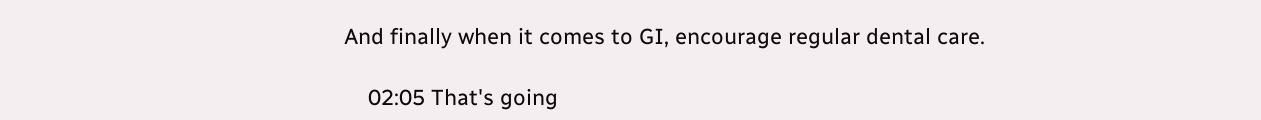And finally when it comes to GI, encourage regular dental care.

    02:05 That's going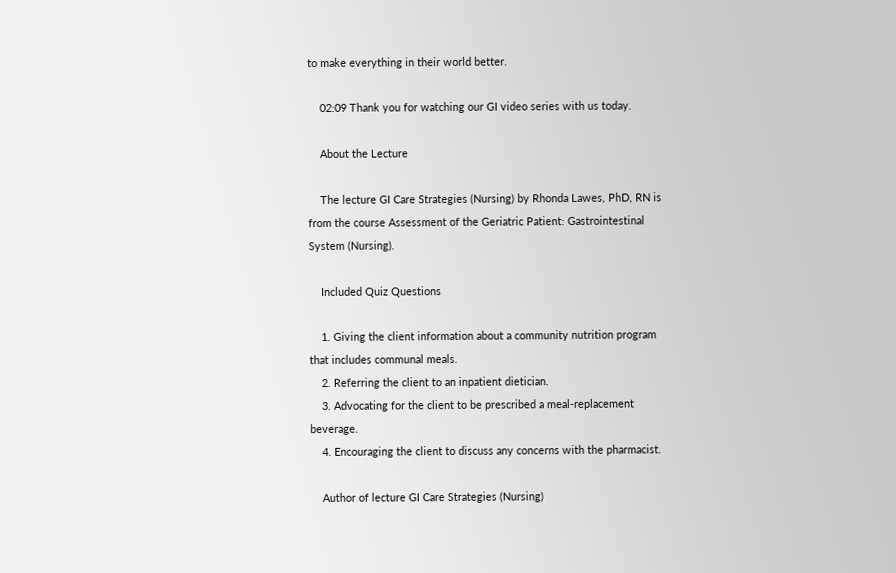to make everything in their world better.

    02:09 Thank you for watching our GI video series with us today.

    About the Lecture

    The lecture GI Care Strategies (Nursing) by Rhonda Lawes, PhD, RN is from the course Assessment of the Geriatric Patient: Gastrointestinal System (Nursing).

    Included Quiz Questions

    1. Giving the client information about a community nutrition program that includes communal meals.
    2. Referring the client to an inpatient dietician.
    3. Advocating for the client to be prescribed a meal-replacement beverage.
    4. Encouraging the client to discuss any concerns with the pharmacist.

    Author of lecture GI Care Strategies (Nursing)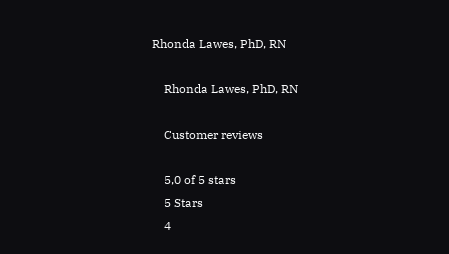Rhonda Lawes, PhD, RN

    Rhonda Lawes, PhD, RN

    Customer reviews

    5,0 of 5 stars
    5 Stars
    4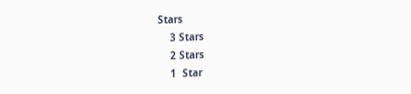Stars
    3 Stars
    2 Stars
    1  Star